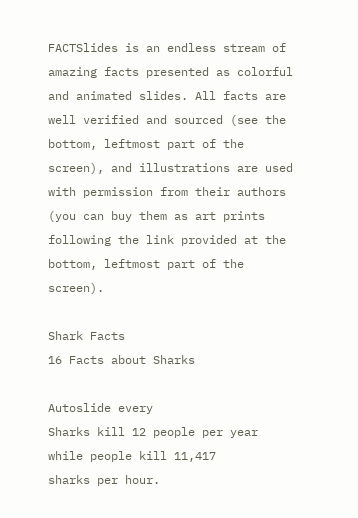FACTSlides is an endless stream of amazing facts presented as colorful and animated slides. All facts are well verified and sourced (see the bottom, leftmost part of the screen), and illustrations are used with permission from their authors (you can buy them as art prints following the link provided at the bottom, leftmost part of the screen).

Shark Facts
16 Facts about Sharks

Autoslide every
Sharks kill 12 people per year
while people kill 11,417
sharks per hour.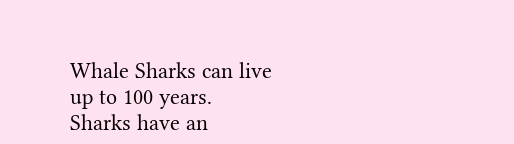Whale Sharks can live up to 100 years.
Sharks have an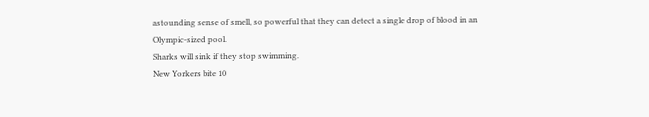astounding sense of smell, so powerful that they can detect a single drop of blood in an Olympic-sized pool.
Sharks will sink if they stop swimming.
New Yorkers bite 10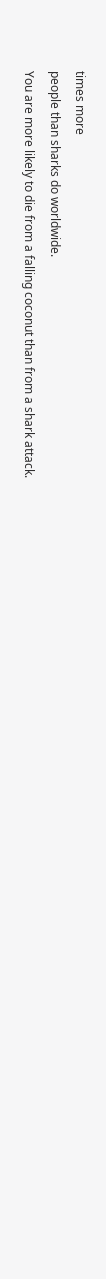times more
people than sharks do worldwide.
You are more likely to die from a falling coconut than from a shark attack.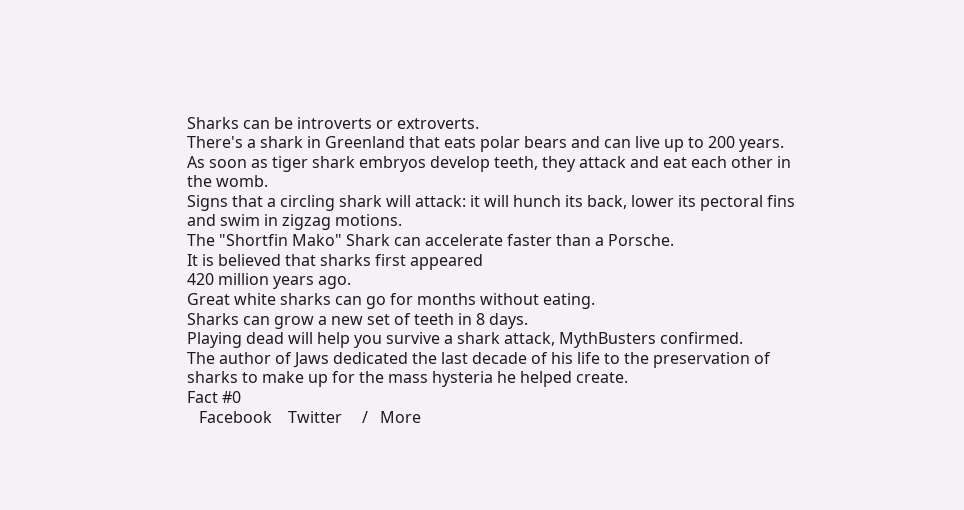Sharks can be introverts or extroverts.
There's a shark in Greenland that eats polar bears and can live up to 200 years.
As soon as tiger shark embryos develop teeth, they attack and eat each other in the womb.
Signs that a circling shark will attack: it will hunch its back, lower its pectoral fins and swim in zigzag motions.
The "Shortfin Mako" Shark can accelerate faster than a Porsche.
It is believed that sharks first appeared
420 million years ago.
Great white sharks can go for months without eating.
Sharks can grow a new set of teeth in 8 days.
Playing dead will help you survive a shark attack, MythBusters confirmed.
The author of Jaws dedicated the last decade of his life to the preservation of sharks to make up for the mass hysteria he helped create.
Fact #0
   Facebook    Twitter     /   More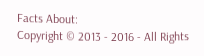Facts About:
Copyright © 2013 - 2016 - All Rights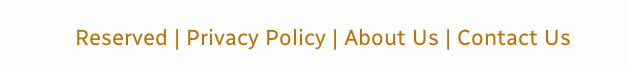Reserved | Privacy Policy | About Us | Contact Us